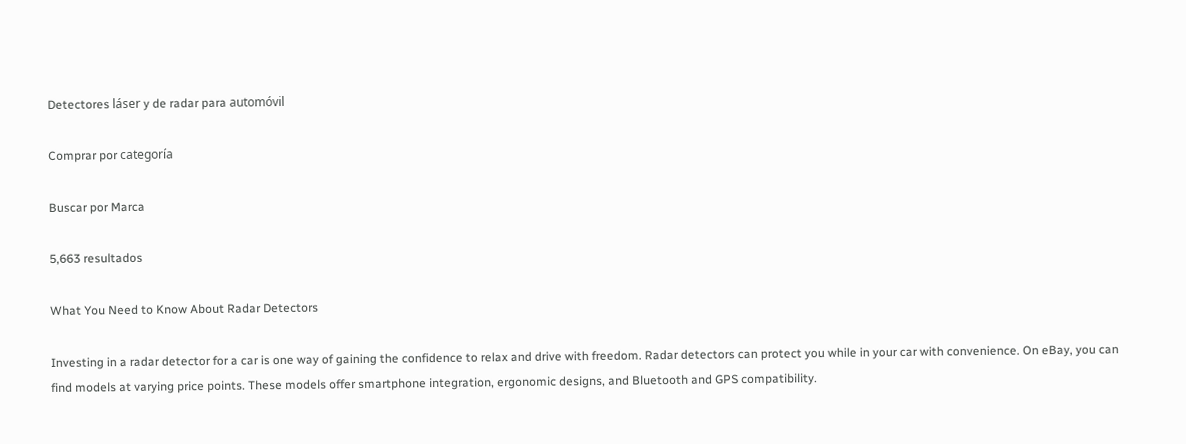Detectores láser y de radar para automóvil

Comprar por categoría

Buscar por Marca

5,663 resultados

What You Need to Know About Radar Detectors

Investing in a radar detector for a car is one way of gaining the confidence to relax and drive with freedom. Radar detectors can protect you while in your car with convenience. On eBay, you can find models at varying price points. These models offer smartphone integration, ergonomic designs, and Bluetooth and GPS compatibility.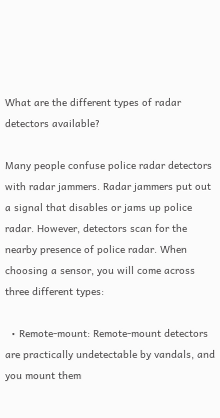What are the different types of radar detectors available?

Many people confuse police radar detectors with radar jammers. Radar jammers put out a signal that disables or jams up police radar. However, detectors scan for the nearby presence of police radar. When choosing a sensor, you will come across three different types:

  • Remote-mount: Remote-mount detectors are practically undetectable by vandals, and you mount them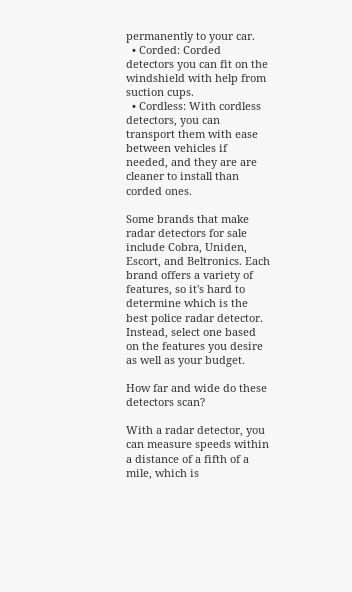permanently to your car.
  • Corded: Corded detectors you can fit on the windshield with help from suction cups.
  • Cordless: With cordless detectors, you can transport them with ease between vehicles if needed, and they are are cleaner to install than corded ones.

Some brands that make radar detectors for sale include Cobra, Uniden, Escort, and Beltronics. Each brand offers a variety of features, so it's hard to determine which is the best police radar detector. Instead, select one based on the features you desire as well as your budget.

How far and wide do these detectors scan?

With a radar detector, you can measure speeds within a distance of a fifth of a mile, which is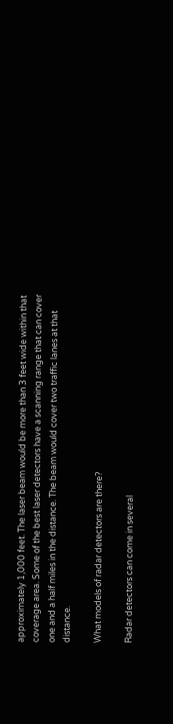approximately 1,000 feet. The laser beam would be more than 3 feet wide within that coverage area. Some of the best laser detectors have a scanning range that can cover one and a half miles in the distance. The beam would cover two traffic lanes at that distance.

What models of radar detectors are there?

Radar detectors can come in several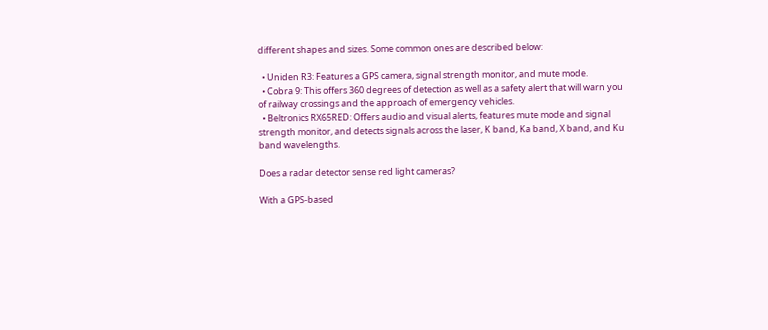different shapes and sizes. Some common ones are described below:

  • Uniden R3: Features a GPS camera, signal strength monitor, and mute mode.
  • Cobra 9: This offers 360 degrees of detection as well as a safety alert that will warn you of railway crossings and the approach of emergency vehicles.
  • Beltronics RX65RED: Offers audio and visual alerts, features mute mode and signal strength monitor, and detects signals across the laser, K band, Ka band, X band, and Ku band wavelengths.

Does a radar detector sense red light cameras?

With a GPS-based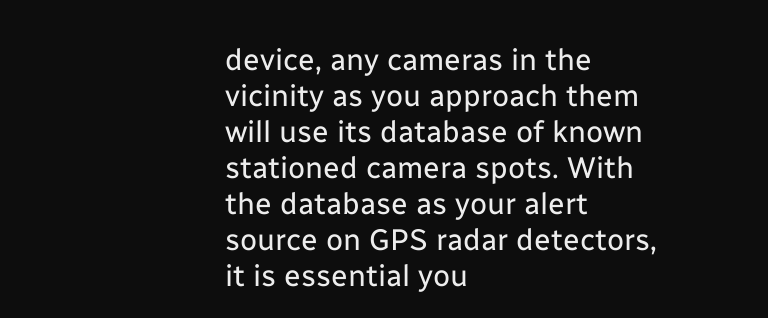device, any cameras in the vicinity as you approach them will use its database of known stationed camera spots. With the database as your alert source on GPS radar detectors, it is essential you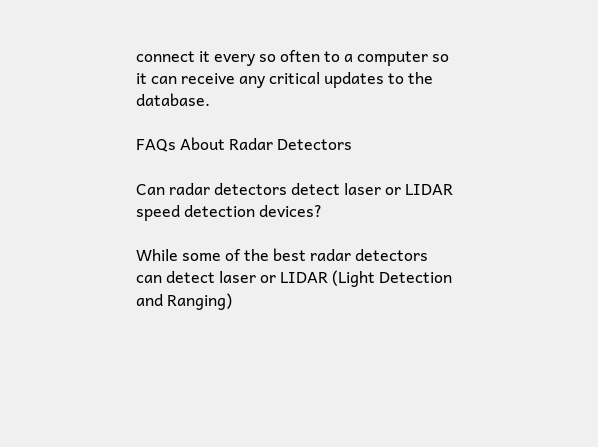connect it every so often to a computer so it can receive any critical updates to the database.

FAQs About Radar Detectors

Can radar detectors detect laser or LIDAR speed detection devices?

While some of the best radar detectors can detect laser or LIDAR (Light Detection and Ranging)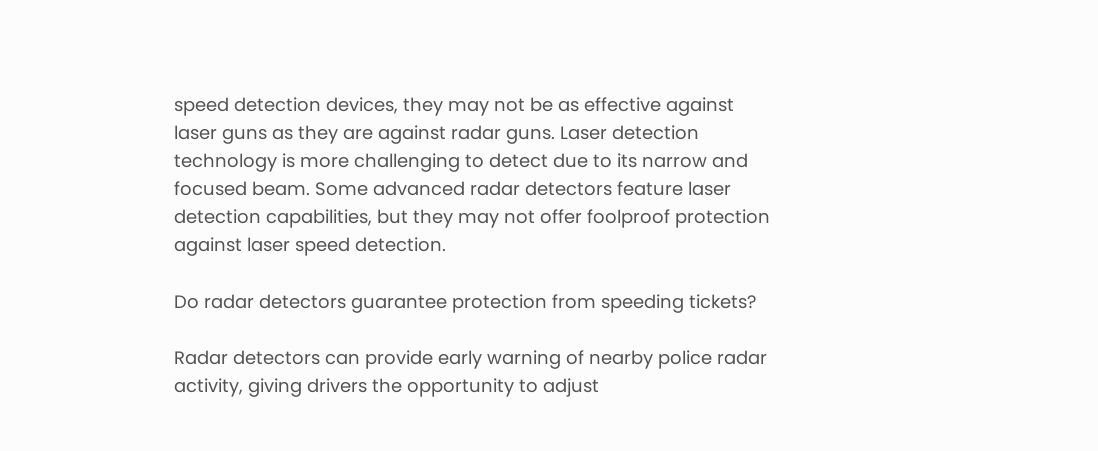speed detection devices, they may not be as effective against laser guns as they are against radar guns. Laser detection technology is more challenging to detect due to its narrow and focused beam. Some advanced radar detectors feature laser detection capabilities, but they may not offer foolproof protection against laser speed detection.

Do radar detectors guarantee protection from speeding tickets?

Radar detectors can provide early warning of nearby police radar activity, giving drivers the opportunity to adjust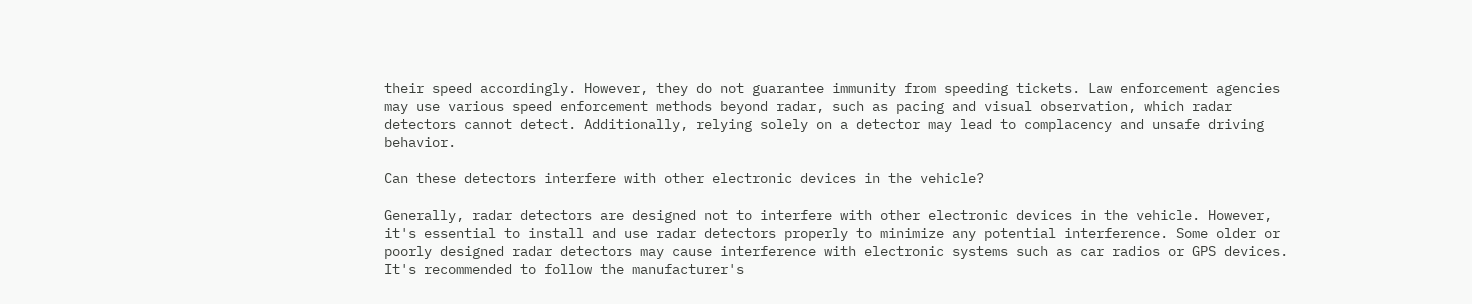their speed accordingly. However, they do not guarantee immunity from speeding tickets. Law enforcement agencies may use various speed enforcement methods beyond radar, such as pacing and visual observation, which radar detectors cannot detect. Additionally, relying solely on a detector may lead to complacency and unsafe driving behavior.

Can these detectors interfere with other electronic devices in the vehicle?

Generally, radar detectors are designed not to interfere with other electronic devices in the vehicle. However, it's essential to install and use radar detectors properly to minimize any potential interference. Some older or poorly designed radar detectors may cause interference with electronic systems such as car radios or GPS devices. It's recommended to follow the manufacturer's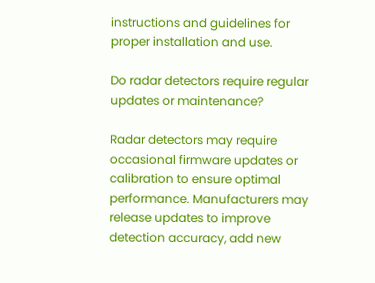instructions and guidelines for proper installation and use.

Do radar detectors require regular updates or maintenance?

Radar detectors may require occasional firmware updates or calibration to ensure optimal performance. Manufacturers may release updates to improve detection accuracy, add new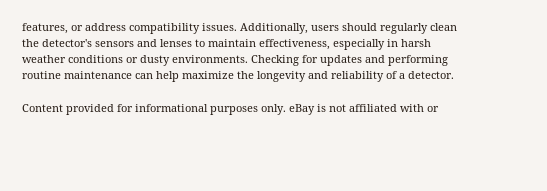features, or address compatibility issues. Additionally, users should regularly clean the detector's sensors and lenses to maintain effectiveness, especially in harsh weather conditions or dusty environments. Checking for updates and performing routine maintenance can help maximize the longevity and reliability of a detector.

Content provided for informational purposes only. eBay is not affiliated with or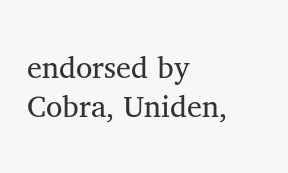endorsed by Cobra, Uniden,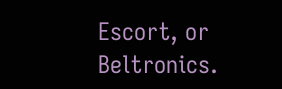Escort, or Beltronics.